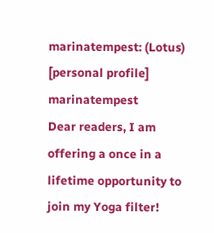marinatempest: (Lotus)
[personal profile] marinatempest
Dear readers, I am offering a once in a lifetime opportunity to join my Yoga filter!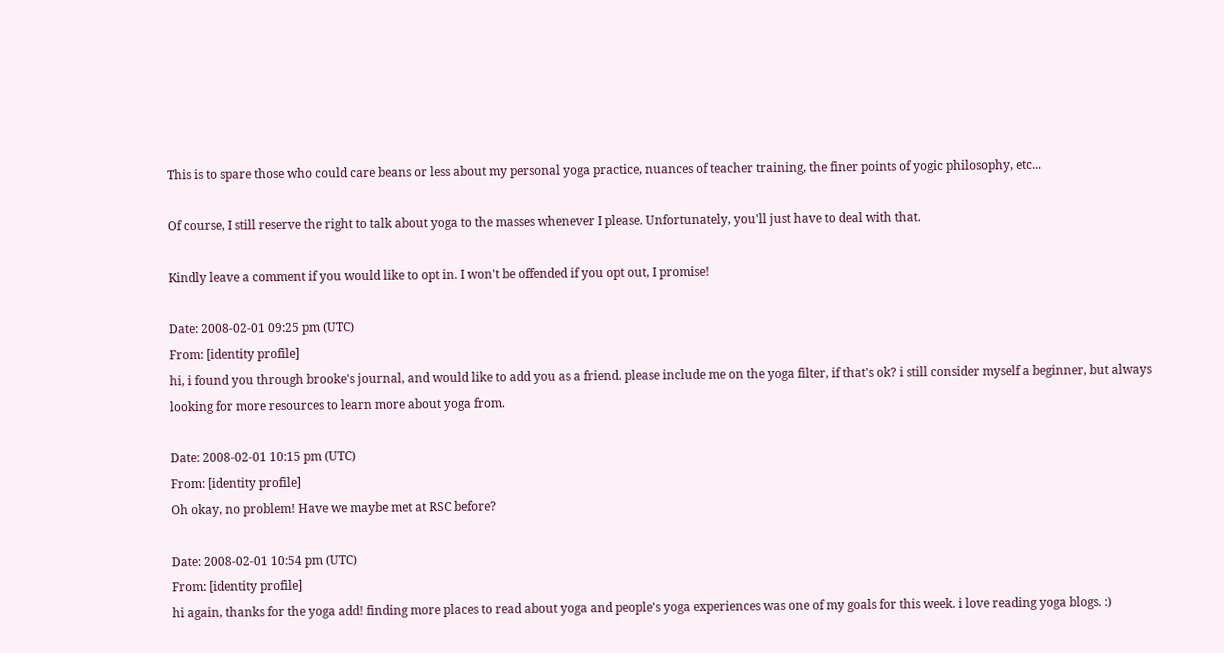This is to spare those who could care beans or less about my personal yoga practice, nuances of teacher training, the finer points of yogic philosophy, etc...

Of course, I still reserve the right to talk about yoga to the masses whenever I please. Unfortunately, you'll just have to deal with that.

Kindly leave a comment if you would like to opt in. I won't be offended if you opt out, I promise!

Date: 2008-02-01 09:25 pm (UTC)
From: [identity profile]
hi, i found you through brooke's journal, and would like to add you as a friend. please include me on the yoga filter, if that's ok? i still consider myself a beginner, but always looking for more resources to learn more about yoga from.

Date: 2008-02-01 10:15 pm (UTC)
From: [identity profile]
Oh okay, no problem! Have we maybe met at RSC before?

Date: 2008-02-01 10:54 pm (UTC)
From: [identity profile]
hi again, thanks for the yoga add! finding more places to read about yoga and people's yoga experiences was one of my goals for this week. i love reading yoga blogs. :)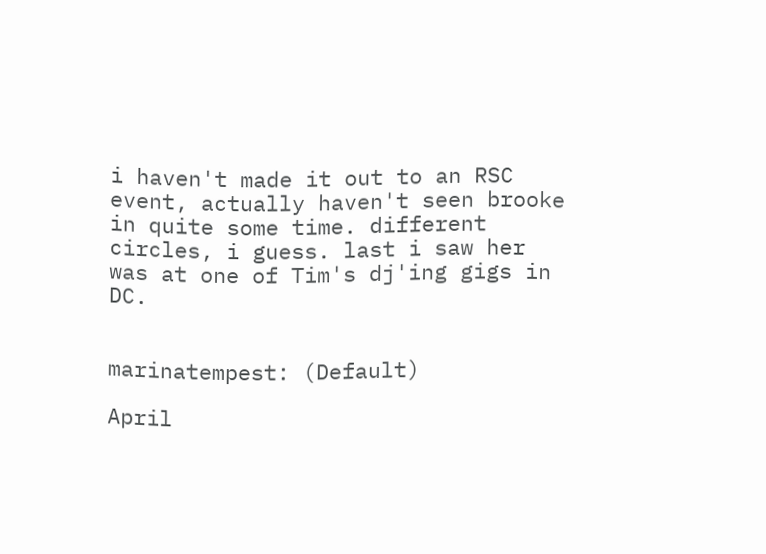i haven't made it out to an RSC event, actually haven't seen brooke in quite some time. different circles, i guess. last i saw her was at one of Tim's dj'ing gigs in DC.


marinatempest: (Default)

April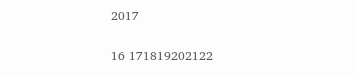2017

16 171819202122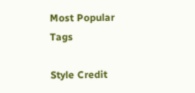Most Popular Tags

Style Credit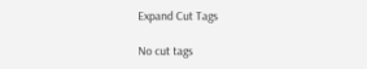Expand Cut Tags

No cut tags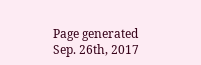Page generated Sep. 26th, 2017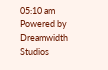05:10 am
Powered by Dreamwidth Studios